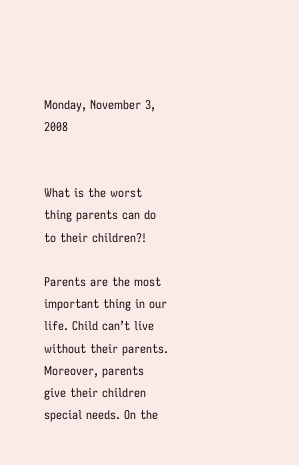Monday, November 3, 2008


What is the worst thing parents can do to their children?!

Parents are the most important thing in our life. Child can’t live without their parents. Moreover, parents give their children special needs. On the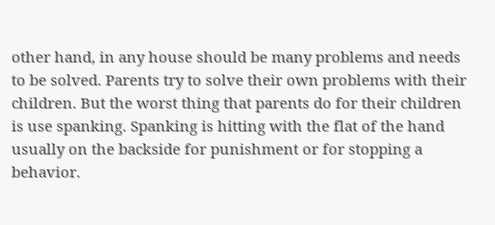other hand, in any house should be many problems and needs to be solved. Parents try to solve their own problems with their children. But the worst thing that parents do for their children is use spanking. Spanking is hitting with the flat of the hand usually on the backside for punishment or for stopping a behavior.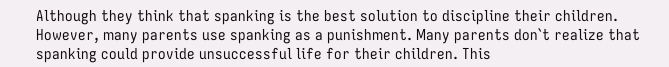Although they think that spanking is the best solution to discipline their children. However, many parents use spanking as a punishment. Many parents don`t realize that spanking could provide unsuccessful life for their children. This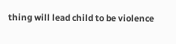thing will lead child to be violence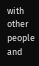with other people and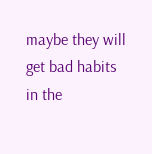maybe they will get bad habits in the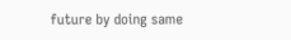future by doing same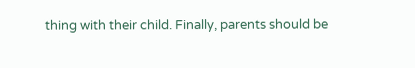thing with their child. Finally, parents should be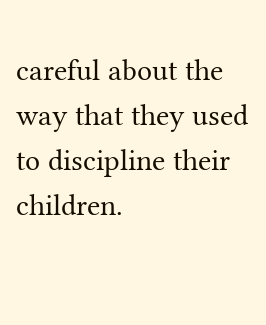careful about the way that they used to discipline their children.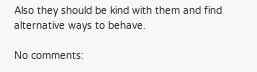Also they should be kind with them and find alternative ways to behave.

No comments: